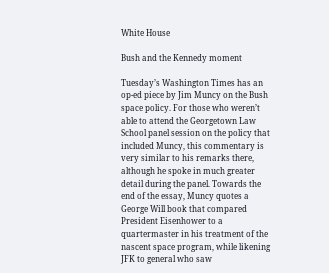White House

Bush and the Kennedy moment

Tuesday’s Washington Times has an op-ed piece by Jim Muncy on the Bush space policy. For those who weren’t able to attend the Georgetown Law School panel session on the policy that included Muncy, this commentary is very similar to his remarks there, although he spoke in much greater detail during the panel. Towards the end of the essay, Muncy quotes a George Will book that compared President Eisenhower to a quartermaster in his treatment of the nascent space program, while likening JFK to general who saw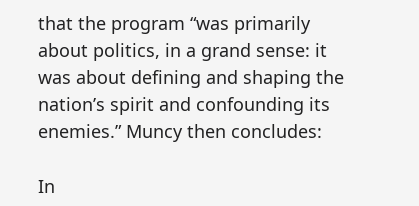that the program “was primarily about politics, in a grand sense: it was about defining and shaping the nation’s spirit and confounding its enemies.” Muncy then concludes:

In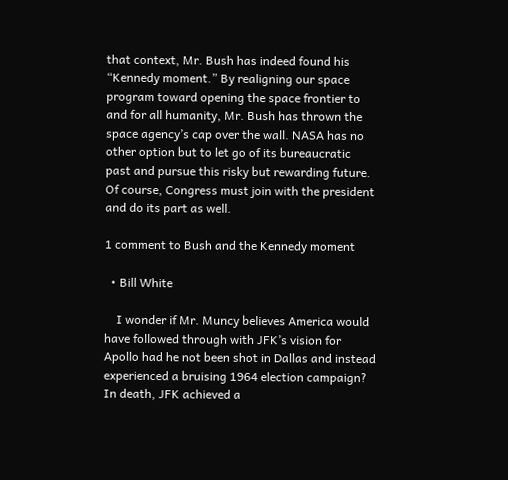that context, Mr. Bush has indeed found his “Kennedy moment.” By realigning our space program toward opening the space frontier to and for all humanity, Mr. Bush has thrown the space agency’s cap over the wall. NASA has no other option but to let go of its bureaucratic past and pursue this risky but rewarding future. Of course, Congress must join with the president and do its part as well.

1 comment to Bush and the Kennedy moment

  • Bill White

    I wonder if Mr. Muncy believes America would have followed through with JFK’s vision for Apollo had he not been shot in Dallas and instead experienced a bruising 1964 election campaign? In death, JFK achieved a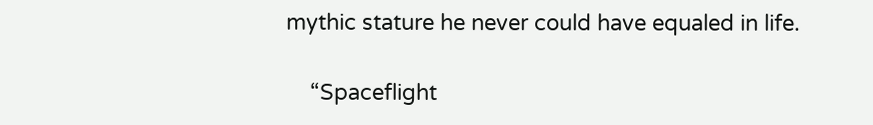mythic stature he never could have equaled in life.

    “Spaceflight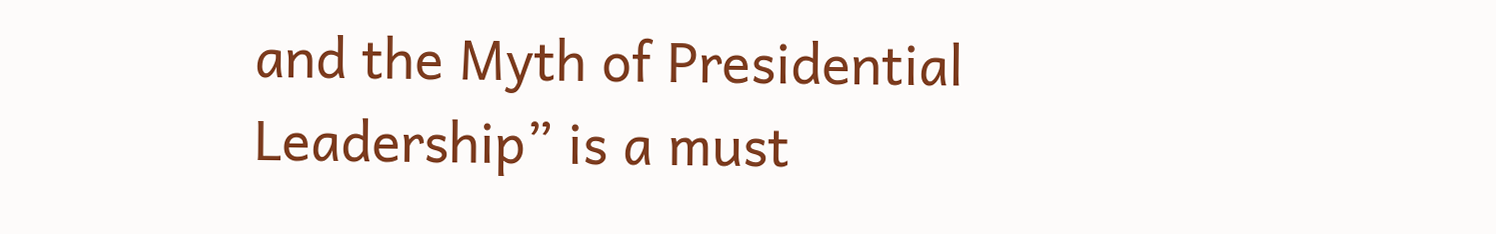and the Myth of Presidential Leadership” is a must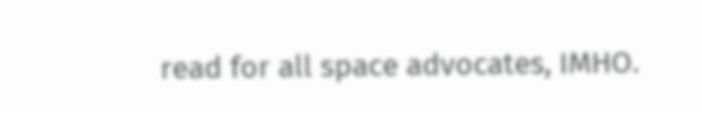read for all space advocates, IMHO.